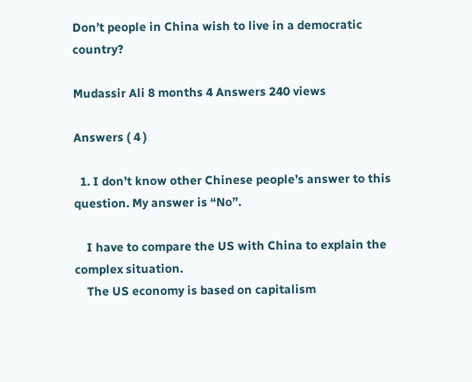Don’t people in China wish to live in a democratic country?

Mudassir Ali 8 months 4 Answers 240 views

Answers ( 4 )

  1. I don’t know other Chinese people’s answer to this question. My answer is “No”.

    I have to compare the US with China to explain the complex situation.
    The US economy is based on capitalism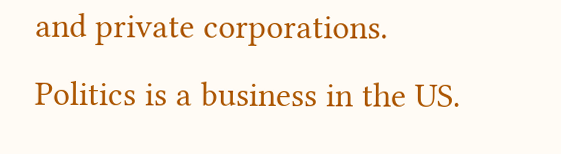and private corporations. Politics is a business in the US.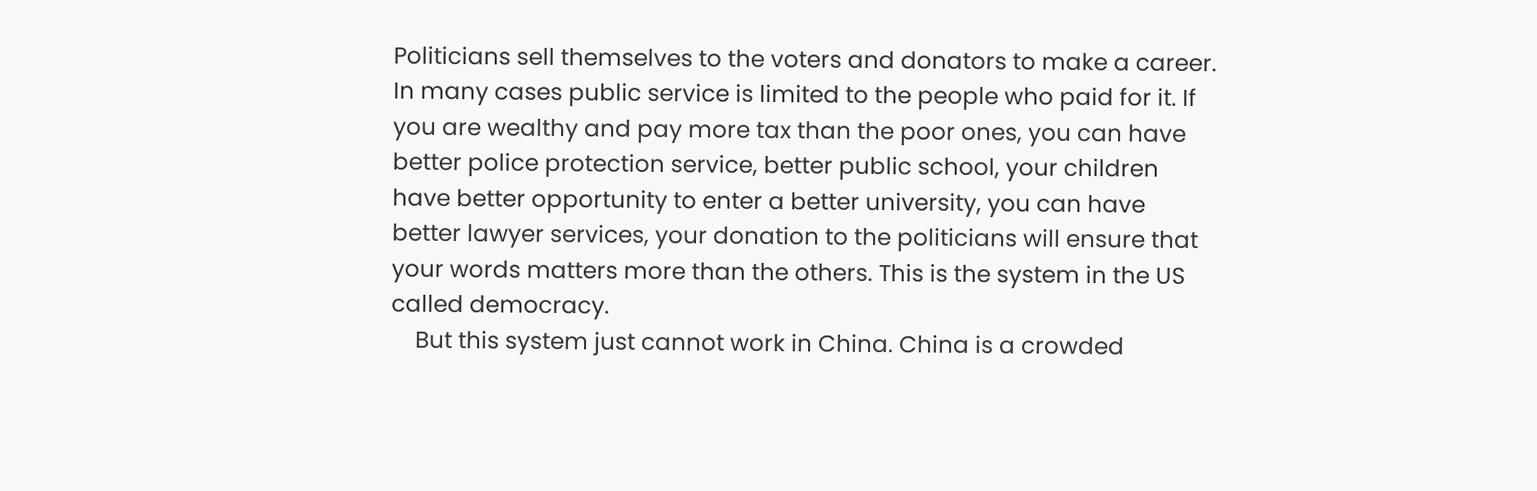Politicians sell themselves to the voters and donators to make a career. In many cases public service is limited to the people who paid for it. If you are wealthy and pay more tax than the poor ones, you can have better police protection service, better public school, your children have better opportunity to enter a better university, you can have better lawyer services, your donation to the politicians will ensure that your words matters more than the others. This is the system in the US called democracy.
    But this system just cannot work in China. China is a crowded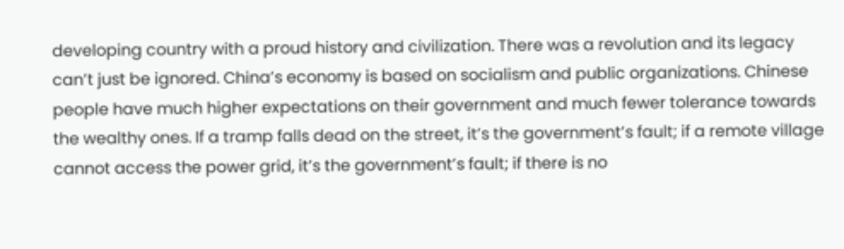developing country with a proud history and civilization. There was a revolution and its legacy can’t just be ignored. China’s economy is based on socialism and public organizations. Chinese people have much higher expectations on their government and much fewer tolerance towards the wealthy ones. If a tramp falls dead on the street, it’s the government’s fault; if a remote village cannot access the power grid, it’s the government’s fault; if there is no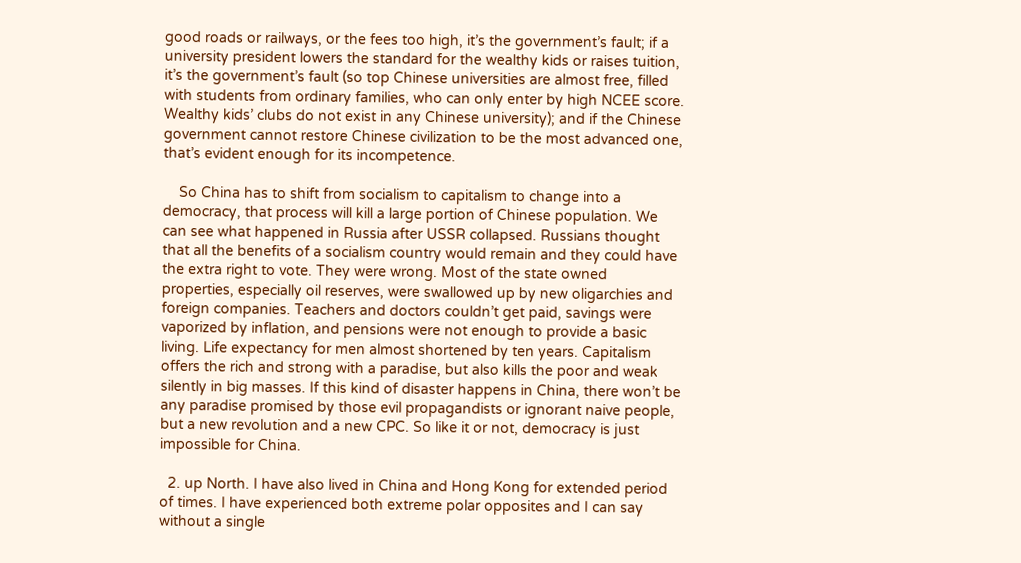good roads or railways, or the fees too high, it’s the government’s fault; if a university president lowers the standard for the wealthy kids or raises tuition, it’s the government’s fault (so top Chinese universities are almost free, filled with students from ordinary families, who can only enter by high NCEE score. Wealthy kids’ clubs do not exist in any Chinese university); and if the Chinese government cannot restore Chinese civilization to be the most advanced one, that’s evident enough for its incompetence.

    So China has to shift from socialism to capitalism to change into a democracy, that process will kill a large portion of Chinese population. We can see what happened in Russia after USSR collapsed. Russians thought that all the benefits of a socialism country would remain and they could have the extra right to vote. They were wrong. Most of the state owned properties, especially oil reserves, were swallowed up by new oligarchies and foreign companies. Teachers and doctors couldn’t get paid, savings were vaporized by inflation, and pensions were not enough to provide a basic living. Life expectancy for men almost shortened by ten years. Capitalism offers the rich and strong with a paradise, but also kills the poor and weak silently in big masses. If this kind of disaster happens in China, there won’t be any paradise promised by those evil propagandists or ignorant naive people, but a new revolution and a new CPC. So like it or not, democracy is just impossible for China.

  2. up North. I have also lived in China and Hong Kong for extended period of times. I have experienced both extreme polar opposites and I can say without a single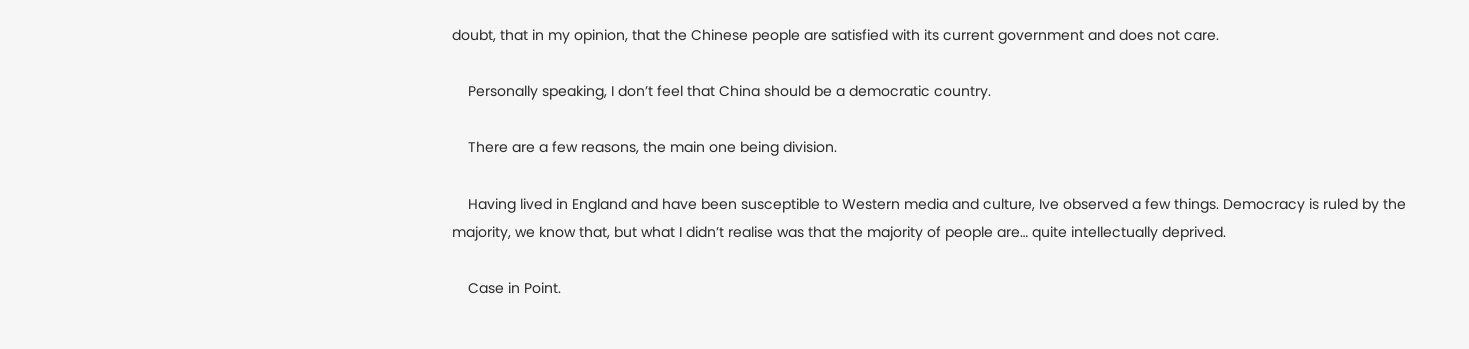doubt, that in my opinion, that the Chinese people are satisfied with its current government and does not care.

    Personally speaking, I don’t feel that China should be a democratic country.

    There are a few reasons, the main one being division.

    Having lived in England and have been susceptible to Western media and culture, Ive observed a few things. Democracy is ruled by the majority, we know that, but what I didn’t realise was that the majority of people are… quite intellectually deprived.

    Case in Point.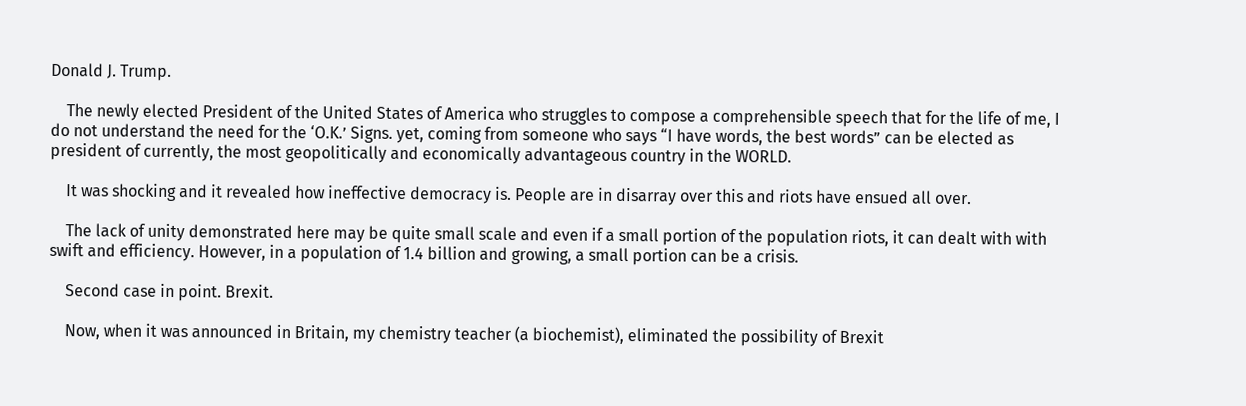Donald J. Trump.

    The newly elected President of the United States of America who struggles to compose a comprehensible speech that for the life of me, I do not understand the need for the ‘O.K.’ Signs. yet, coming from someone who says “I have words, the best words” can be elected as president of currently, the most geopolitically and economically advantageous country in the WORLD.

    It was shocking and it revealed how ineffective democracy is. People are in disarray over this and riots have ensued all over.

    The lack of unity demonstrated here may be quite small scale and even if a small portion of the population riots, it can dealt with with swift and efficiency. However, in a population of 1.4 billion and growing, a small portion can be a crisis.

    Second case in point. Brexit.

    Now, when it was announced in Britain, my chemistry teacher (a biochemist), eliminated the possibility of Brexit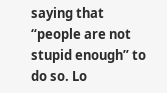saying that “people are not stupid enough” to do so. Lo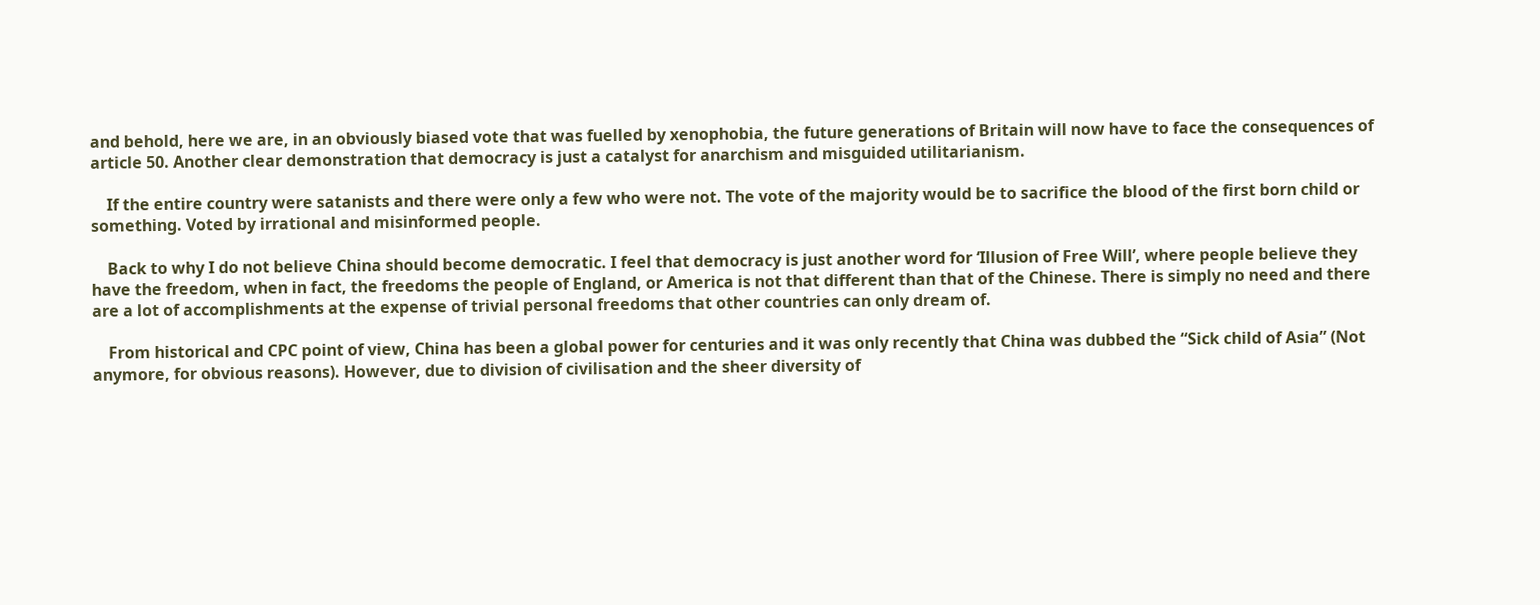and behold, here we are, in an obviously biased vote that was fuelled by xenophobia, the future generations of Britain will now have to face the consequences of article 50. Another clear demonstration that democracy is just a catalyst for anarchism and misguided utilitarianism.

    If the entire country were satanists and there were only a few who were not. The vote of the majority would be to sacrifice the blood of the first born child or something. Voted by irrational and misinformed people.

    Back to why I do not believe China should become democratic. I feel that democracy is just another word for ‘Illusion of Free Will’, where people believe they have the freedom, when in fact, the freedoms the people of England, or America is not that different than that of the Chinese. There is simply no need and there are a lot of accomplishments at the expense of trivial personal freedoms that other countries can only dream of.

    From historical and CPC point of view, China has been a global power for centuries and it was only recently that China was dubbed the “Sick child of Asia” (Not anymore, for obvious reasons). However, due to division of civilisation and the sheer diversity of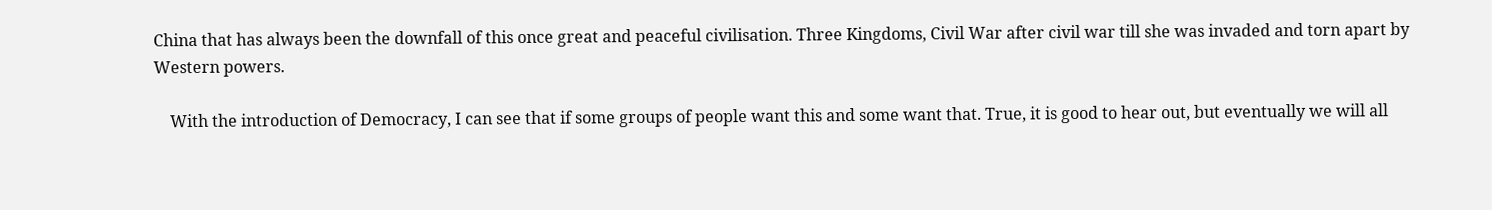China that has always been the downfall of this once great and peaceful civilisation. Three Kingdoms, Civil War after civil war till she was invaded and torn apart by Western powers.

    With the introduction of Democracy, I can see that if some groups of people want this and some want that. True, it is good to hear out, but eventually we will all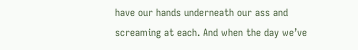have our hands underneath our ass and screaming at each. And when the day we’ve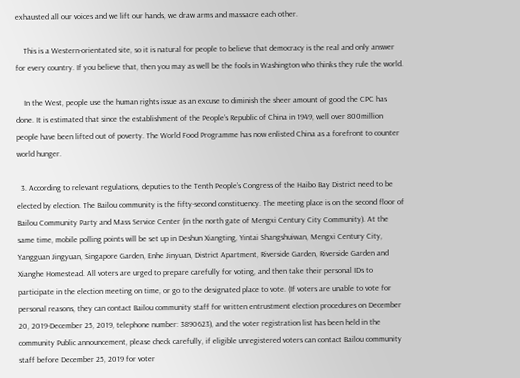exhausted all our voices and we lift our hands, we draw arms and massacre each other.

    This is a Western-orientated site, so it is natural for people to believe that democracy is the real and only answer for every country. If you believe that, then you may as well be the fools in Washington who thinks they rule the world.

    In the West, people use the human rights issue as an excuse to diminish the sheer amount of good the CPC has done. It is estimated that since the establishment of the People’s Republic of China in 1949, well over 800million people have been lifted out of poverty. The World Food Programme has now enlisted China as a forefront to counter world hunger.

  3. According to relevant regulations, deputies to the Tenth People’s Congress of the Haibo Bay District need to be elected by election. The Bailou community is the fifty-second constituency. The meeting place is on the second floor of Bailou Community Party and Mass Service Center (in the north gate of Mengxi Century City Community). At the same time, mobile polling points will be set up in Deshun Xiangting, Yintai Shangshuiwan, Mengxi Century City, Yangguan Jingyuan, Singapore Garden, Enhe Jinyuan, District Apartment, Riverside Garden, Riverside Garden and Xianghe Homestead. All voters are urged to prepare carefully for voting, and then take their personal IDs to participate in the election meeting on time, or go to the designated place to vote. (If voters are unable to vote for personal reasons, they can contact Bailou community staff for written entrustment election procedures on December 20, 2019-December 25, 2019, telephone number: 3890623), and the voter registration list has been held in the community Public announcement, please check carefully, if eligible unregistered voters can contact Bailou community staff before December 25, 2019 for voter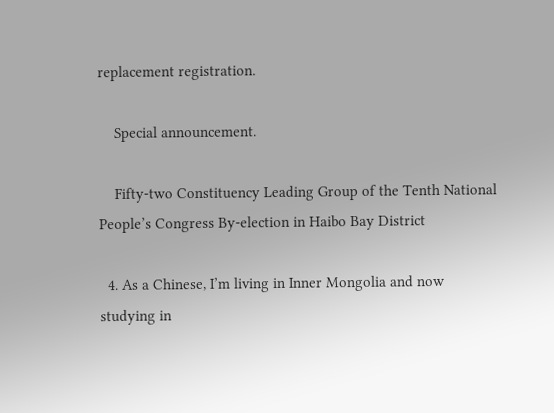replacement registration.

    Special announcement.

    Fifty-two Constituency Leading Group of the Tenth National People’s Congress By-election in Haibo Bay District

  4. As a Chinese, I’m living in Inner Mongolia and now studying in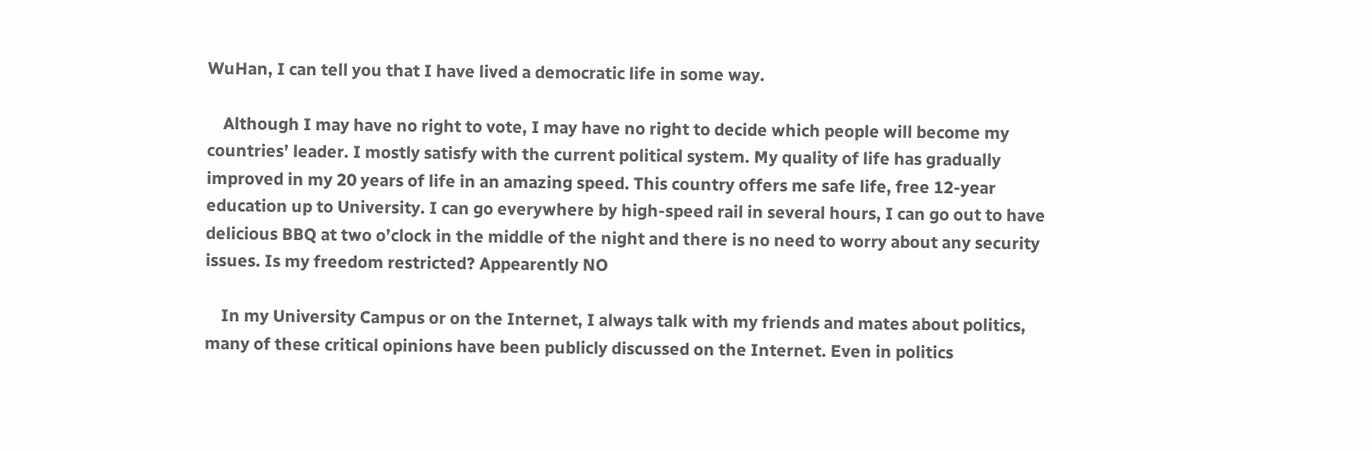WuHan, I can tell you that I have lived a democratic life in some way.

    Although I may have no right to vote, I may have no right to decide which people will become my countries’ leader. I mostly satisfy with the current political system. My quality of life has gradually improved in my 20 years of life in an amazing speed. This country offers me safe life, free 12-year education up to University. I can go everywhere by high-speed rail in several hours, I can go out to have delicious BBQ at two o’clock in the middle of the night and there is no need to worry about any security issues. Is my freedom restricted? Appearently NO

    In my University Campus or on the Internet, I always talk with my friends and mates about politics, many of these critical opinions have been publicly discussed on the Internet. Even in politics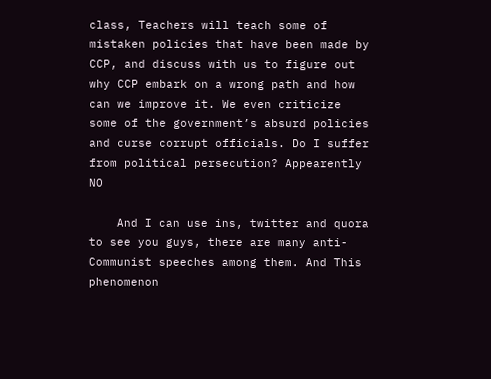class, Teachers will teach some of mistaken policies that have been made by CCP, and discuss with us to figure out why CCP embark on a wrong path and how can we improve it. We even criticize some of the government’s absurd policies and curse corrupt officials. Do I suffer from political persecution? Appearently NO

    And I can use ins, twitter and quora to see you guys, there are many anti-Communist speeches among them. And This phenomenon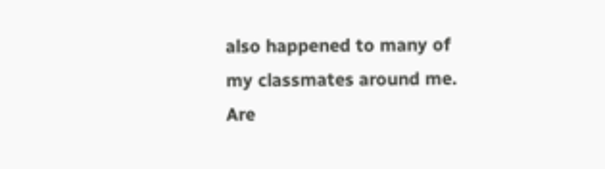also happened to many of my classmates around me. Are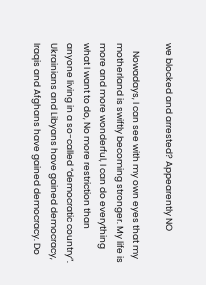we blocked and arrested? Appearently NO

    Nowadays, I can see with my own eyes that my motherland is swiftly becoming stronger. My life is more and more wonderful, I can do everything what I want to do, No more restriction than anyone living in a so-called “democratic country”. Ukrainians and Libyans have gained democracy, Iraqis and Afghans have gained democracy. Do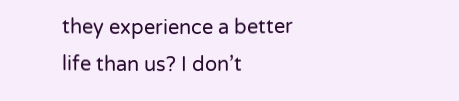they experience a better life than us? I don’t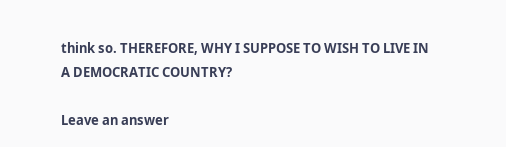think so. THEREFORE, WHY I SUPPOSE TO WISH TO LIVE IN A DEMOCRATIC COUNTRY?

Leave an answer